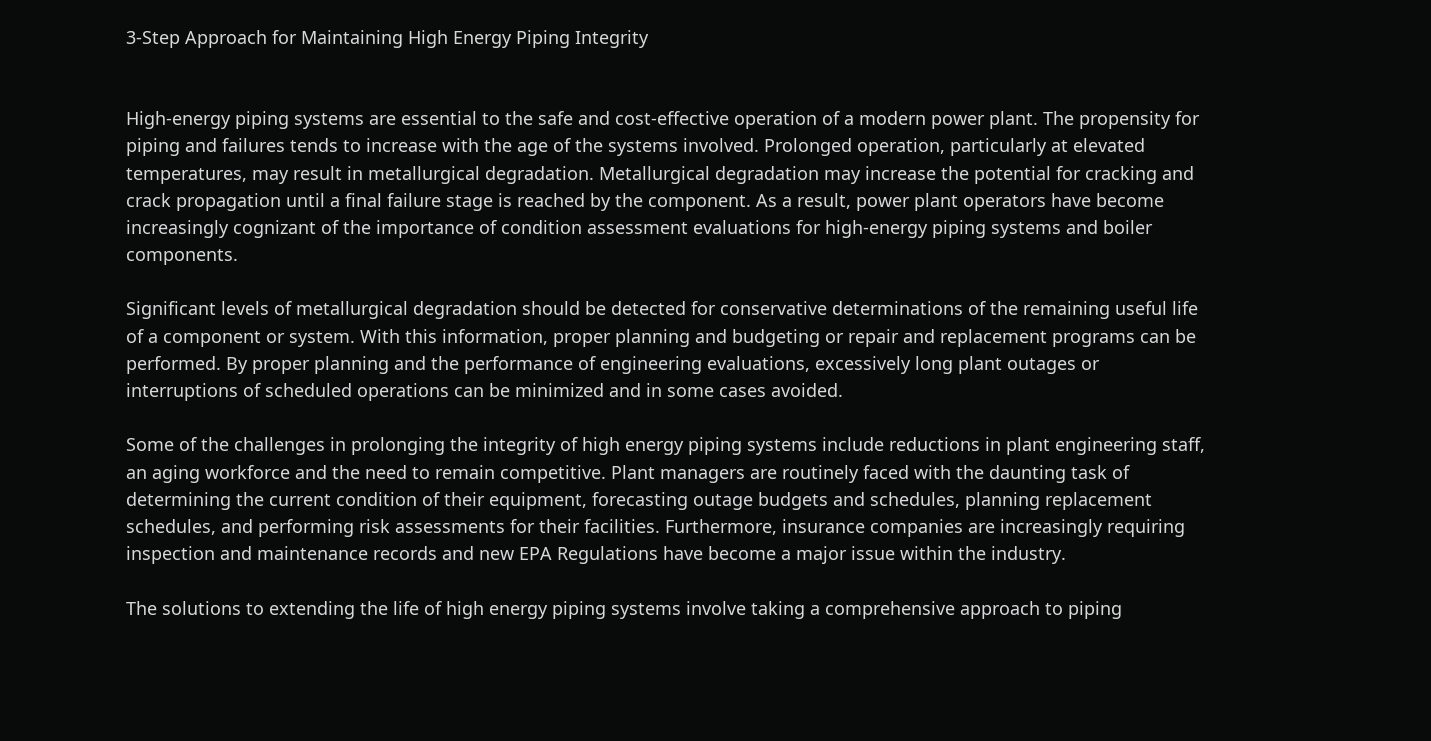3-Step Approach for Maintaining High Energy Piping Integrity


High-energy piping systems are essential to the safe and cost-effective operation of a modern power plant. The propensity for piping and failures tends to increase with the age of the systems involved. Prolonged operation, particularly at elevated temperatures, may result in metallurgical degradation. Metallurgical degradation may increase the potential for cracking and crack propagation until a final failure stage is reached by the component. As a result, power plant operators have become increasingly cognizant of the importance of condition assessment evaluations for high-energy piping systems and boiler components.

Significant levels of metallurgical degradation should be detected for conservative determinations of the remaining useful life of a component or system. With this information, proper planning and budgeting or repair and replacement programs can be performed. By proper planning and the performance of engineering evaluations, excessively long plant outages or interruptions of scheduled operations can be minimized and in some cases avoided.

Some of the challenges in prolonging the integrity of high energy piping systems include reductions in plant engineering staff, an aging workforce and the need to remain competitive. Plant managers are routinely faced with the daunting task of determining the current condition of their equipment, forecasting outage budgets and schedules, planning replacement schedules, and performing risk assessments for their facilities. Furthermore, insurance companies are increasingly requiring inspection and maintenance records and new EPA Regulations have become a major issue within the industry.

The solutions to extending the life of high energy piping systems involve taking a comprehensive approach to piping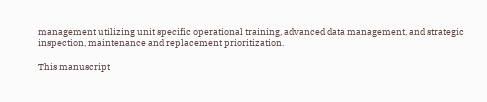management utilizing unit specific operational training, advanced data management, and strategic inspection, maintenance and replacement prioritization.

This manuscript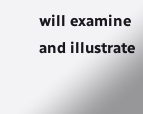will examine and illustrate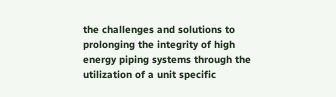the challenges and solutions to prolonging the integrity of high energy piping systems through the utilization of a unit specific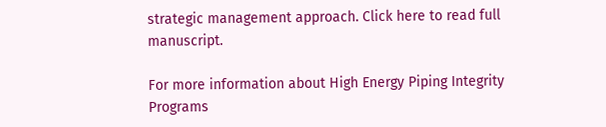strategic management approach. Click here to read full manuscript.

For more information about High Energy Piping Integrity Programs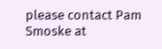please contact Pam Smoske at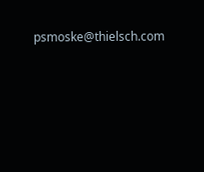psmoske@thielsch.com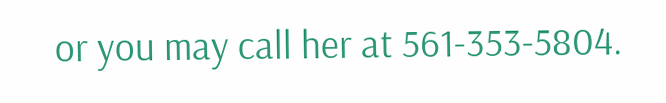or you may call her at 561-353-5804.